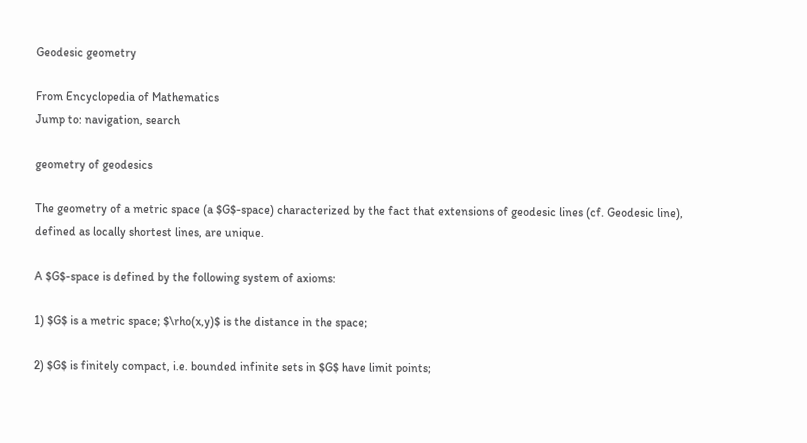Geodesic geometry

From Encyclopedia of Mathematics
Jump to: navigation, search

geometry of geodesics

The geometry of a metric space (a $G$-space) characterized by the fact that extensions of geodesic lines (cf. Geodesic line), defined as locally shortest lines, are unique.

A $G$-space is defined by the following system of axioms:

1) $G$ is a metric space; $\rho(x,y)$ is the distance in the space;

2) $G$ is finitely compact, i.e. bounded infinite sets in $G$ have limit points;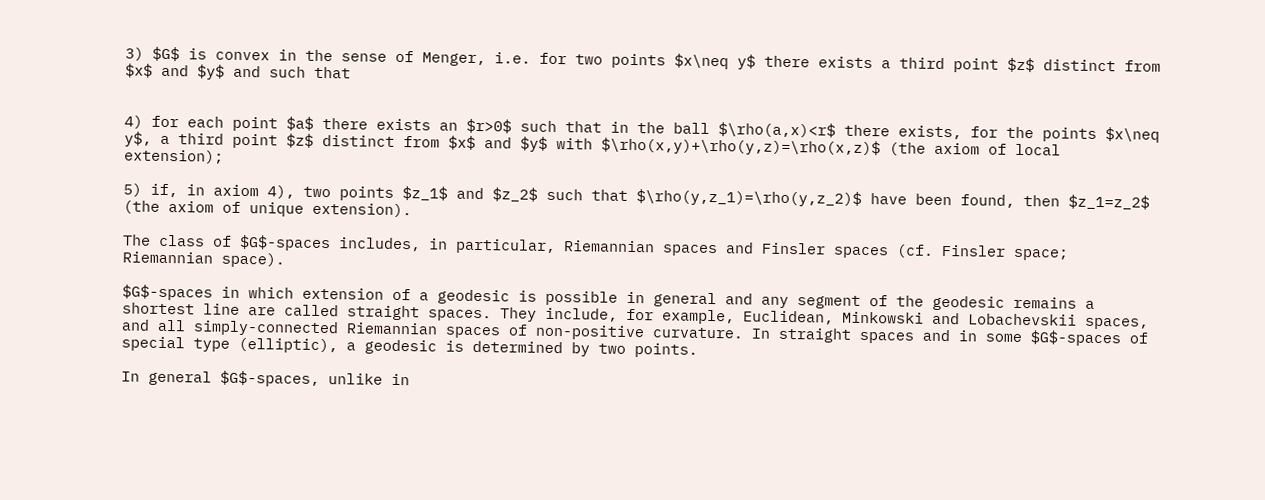3) $G$ is convex in the sense of Menger, i.e. for two points $x\neq y$ there exists a third point $z$ distinct from $x$ and $y$ and such that


4) for each point $a$ there exists an $r>0$ such that in the ball $\rho(a,x)<r$ there exists, for the points $x\neq y$, a third point $z$ distinct from $x$ and $y$ with $\rho(x,y)+\rho(y,z)=\rho(x,z)$ (the axiom of local extension);

5) if, in axiom 4), two points $z_1$ and $z_2$ such that $\rho(y,z_1)=\rho(y,z_2)$ have been found, then $z_1=z_2$ (the axiom of unique extension).

The class of $G$-spaces includes, in particular, Riemannian spaces and Finsler spaces (cf. Finsler space; Riemannian space).

$G$-spaces in which extension of a geodesic is possible in general and any segment of the geodesic remains a shortest line are called straight spaces. They include, for example, Euclidean, Minkowski and Lobachevskii spaces, and all simply-connected Riemannian spaces of non-positive curvature. In straight spaces and in some $G$-spaces of special type (elliptic), a geodesic is determined by two points.

In general $G$-spaces, unlike in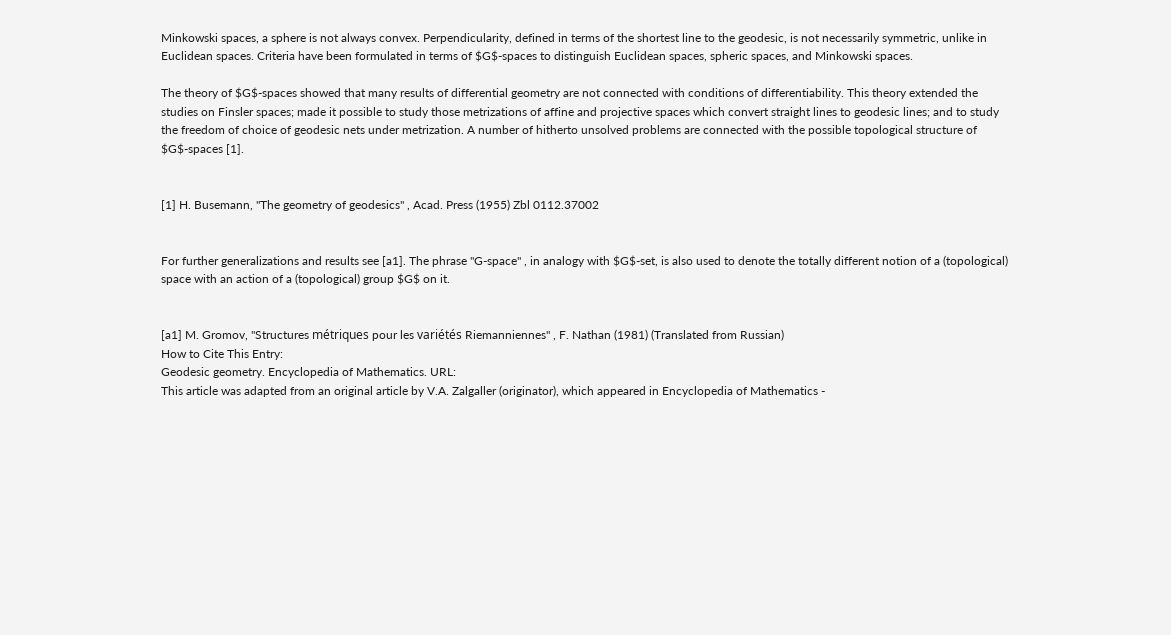Minkowski spaces, a sphere is not always convex. Perpendicularity, defined in terms of the shortest line to the geodesic, is not necessarily symmetric, unlike in Euclidean spaces. Criteria have been formulated in terms of $G$-spaces to distinguish Euclidean spaces, spheric spaces, and Minkowski spaces.

The theory of $G$-spaces showed that many results of differential geometry are not connected with conditions of differentiability. This theory extended the studies on Finsler spaces; made it possible to study those metrizations of affine and projective spaces which convert straight lines to geodesic lines; and to study the freedom of choice of geodesic nets under metrization. A number of hitherto unsolved problems are connected with the possible topological structure of $G$-spaces [1].


[1] H. Busemann, "The geometry of geodesics" , Acad. Press (1955) Zbl 0112.37002


For further generalizations and results see [a1]. The phrase "G-space" , in analogy with $G$-set, is also used to denote the totally different notion of a (topological) space with an action of a (topological) group $G$ on it.


[a1] M. Gromov, "Structures métriques pour les variétés Riemanniennes" , F. Nathan (1981) (Translated from Russian)
How to Cite This Entry:
Geodesic geometry. Encyclopedia of Mathematics. URL:
This article was adapted from an original article by V.A. Zalgaller (originator), which appeared in Encyclopedia of Mathematics -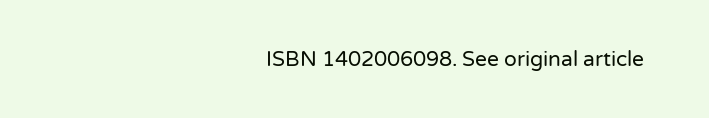ISBN 1402006098. See original article